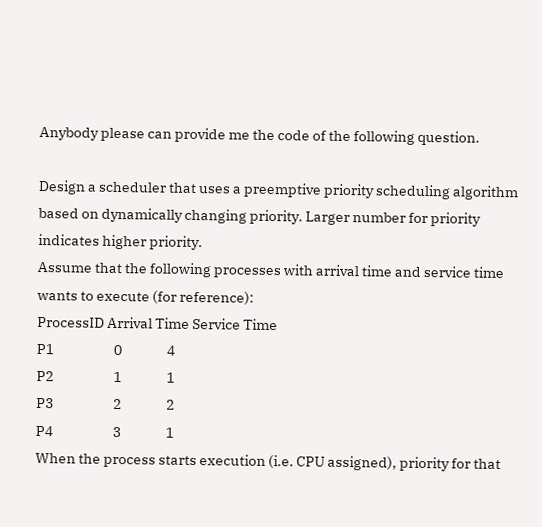Anybody please can provide me the code of the following question.

Design a scheduler that uses a preemptive priority scheduling algorithm based on dynamically changing priority. Larger number for priority indicates higher priority.
Assume that the following processes with arrival time and service time wants to execute (for reference):
ProcessID Arrival Time Service Time
P1                    0               4
P2                    1               1
P3                    2               2
P4                    3               1
When the process starts execution (i.e. CPU assigned), priority for that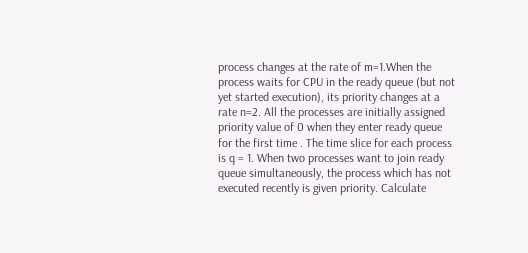process changes at the rate of m=1.When the process waits for CPU in the ready queue (but not yet started execution), its priority changes at a rate n=2. All the processes are initially assigned priority value of 0 when they enter ready queue for the first time . The time slice for each process is q = 1. When two processes want to join ready queue simultaneously, the process which has not executed recently is given priority. Calculate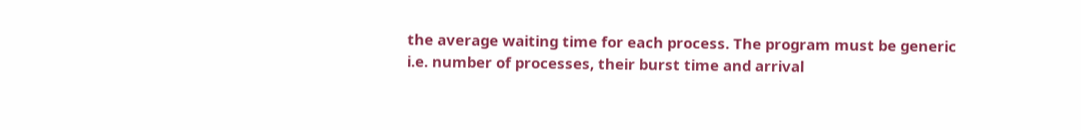the average waiting time for each process. The program must be generic i.e. number of processes, their burst time and arrival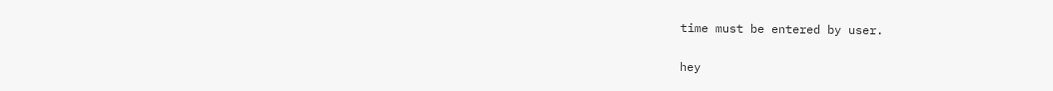time must be entered by user.


hey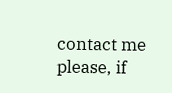contact me please, if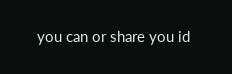you can or share you id